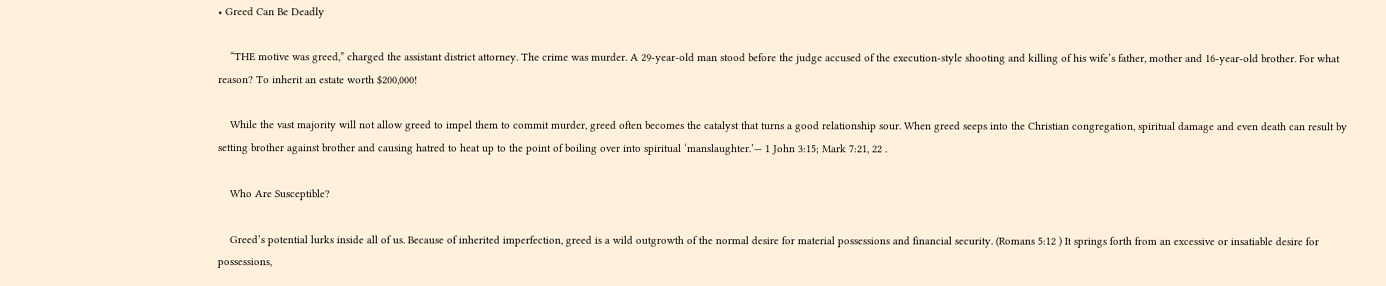• Greed Can Be Deadly

    “THE motive was greed,” charged the assistant district attorney. The crime was murder. A 29-year-old man stood before the judge accused of the execution-style shooting and killing of his wife’s father, mother and 16-year-old brother. For what reason? To inherit an estate worth $200,000!

    While the vast majority will not allow greed to impel them to commit murder, greed often becomes the catalyst that turns a good relationship sour. When greed seeps into the Christian congregation, spiritual damage and even death can result by setting brother against brother and causing hatred to heat up to the point of boiling over into spiritual ‘manslaughter.’— 1 John 3:15; Mark 7:21, 22 .

    Who Are Susceptible?

    Greed’s potential lurks inside all of us. Because of inherited imperfection, greed is a wild outgrowth of the normal desire for material possessions and financial security. (Romans 5:12 ) It springs forth from an excessive or insatiable desire for possessions,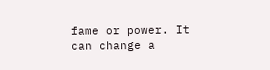fame or power. It can change a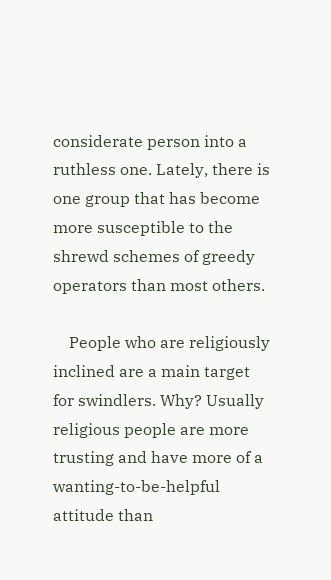considerate person into a ruthless one. Lately, there is one group that has become more susceptible to the shrewd schemes of greedy operators than most others.

    People who are religiously inclined are a main target for swindlers. Why? Usually religious people are more trusting and have more of a wanting-to-be-helpful attitude than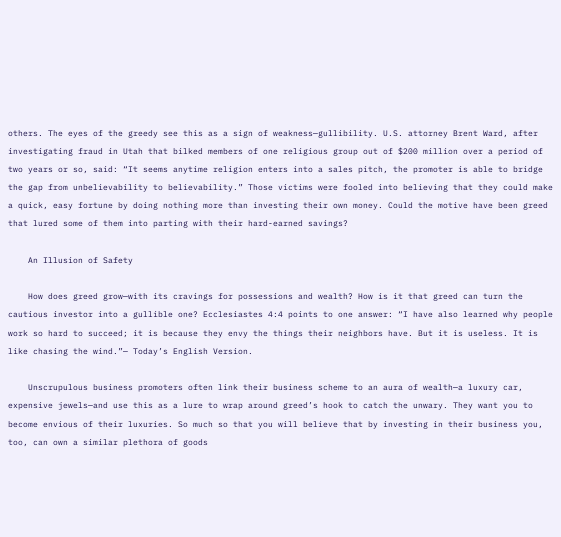others. The eyes of the greedy see this as a sign of weakness—gullibility. U.S. attorney Brent Ward, after investigating fraud in Utah that bilked members of one religious group out of $200 million over a period of two years or so, said: “It seems anytime religion enters into a sales pitch, the promoter is able to bridge the gap from unbelievability to believability.” Those victims were fooled into believing that they could make a quick, easy fortune by doing nothing more than investing their own money. Could the motive have been greed that lured some of them into parting with their hard-earned savings?

    An Illusion of Safety

    How does greed grow—with its cravings for possessions and wealth? How is it that greed can turn the cautious investor into a gullible one? Ecclesiastes 4:4 points to one answer: “I have also learned why people work so hard to succeed; it is because they envy the things their neighbors have. But it is useless. It is like chasing the wind.”— Today’s English Version.

    Unscrupulous business promoters often link their business scheme to an aura of wealth—a luxury car, expensive jewels—and use this as a lure to wrap around greed’s hook to catch the unwary. They want you to become envious of their luxuries. So much so that you will believe that by investing in their business you, too, can own a similar plethora of goods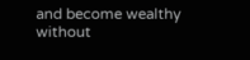and become wealthy without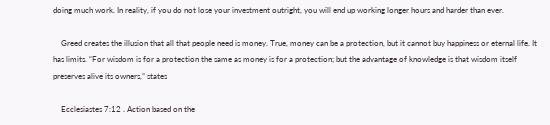doing much work. In reality, if you do not lose your investment outright, you will end up working longer hours and harder than ever.

    Greed creates the illusion that all that people need is money. True, money can be a protection, but it cannot buy happiness or eternal life. It has limits. “For wisdom is for a protection the same as money is for a protection; but the advantage of knowledge is that wisdom itself preserves alive its owners,” states

    Ecclesiastes 7:12 . Action based on the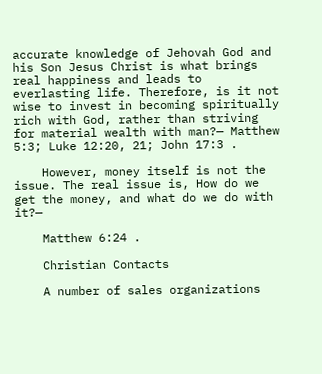accurate knowledge of Jehovah God and his Son Jesus Christ is what brings real happiness and leads to everlasting life. Therefore, is it not wise to invest in becoming spiritually rich with God, rather than striving for material wealth with man?— Matthew 5:3; Luke 12:20, 21; John 17:3 .

    However, money itself is not the issue. The real issue is, How do we get the money, and what do we do with it?—

    Matthew 6:24 .

    Christian Contacts

    A number of sales organizations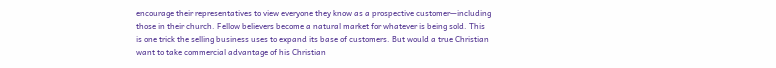encourage their representatives to view everyone they know as a prospective customer—including those in their church. Fellow believers become a natural market for whatever is being sold. This is one trick the selling business uses to expand its base of customers. But would a true Christian want to take commercial advantage of his Christian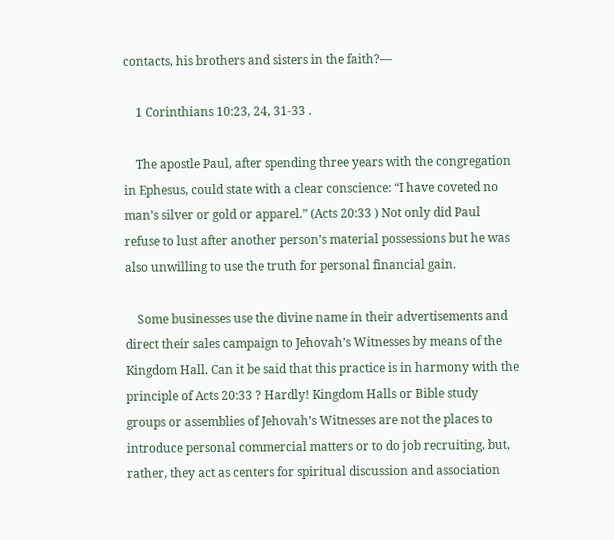contacts, his brothers and sisters in the faith?—

    1 Corinthians 10:23, 24, 31-33 .

    The apostle Paul, after spending three years with the congregation in Ephesus, could state with a clear conscience: “I have coveted no man’s silver or gold or apparel.” (Acts 20:33 ) Not only did Paul refuse to lust after another person’s material possessions but he was also unwilling to use the truth for personal financial gain.

    Some businesses use the divine name in their advertisements and direct their sales campaign to Jehovah’s Witnesses by means of the Kingdom Hall. Can it be said that this practice is in harmony with the principle of Acts 20:33 ? Hardly! Kingdom Halls or Bible study groups or assemblies of Jehovah’s Witnesses are not the places to introduce personal commercial matters or to do job recruiting, but, rather, they act as centers for spiritual discussion and association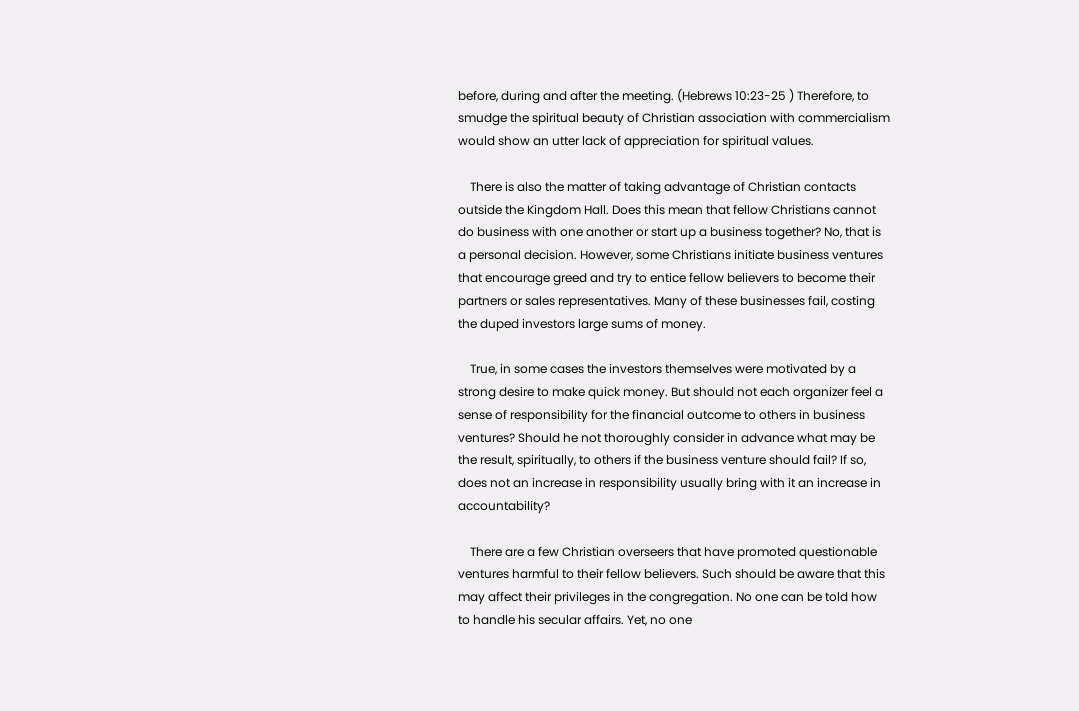before, during and after the meeting. (Hebrews 10:23-25 ) Therefore, to smudge the spiritual beauty of Christian association with commercialism would show an utter lack of appreciation for spiritual values.

    There is also the matter of taking advantage of Christian contacts outside the Kingdom Hall. Does this mean that fellow Christians cannot do business with one another or start up a business together? No, that is a personal decision. However, some Christians initiate business ventures that encourage greed and try to entice fellow believers to become their partners or sales representatives. Many of these businesses fail, costing the duped investors large sums of money.

    True, in some cases the investors themselves were motivated by a strong desire to make quick money. But should not each organizer feel a sense of responsibility for the financial outcome to others in business ventures? Should he not thoroughly consider in advance what may be the result, spiritually, to others if the business venture should fail? If so, does not an increase in responsibility usually bring with it an increase in accountability?

    There are a few Christian overseers that have promoted questionable ventures harmful to their fellow believers. Such should be aware that this may affect their privileges in the congregation. No one can be told how to handle his secular affairs. Yet, no one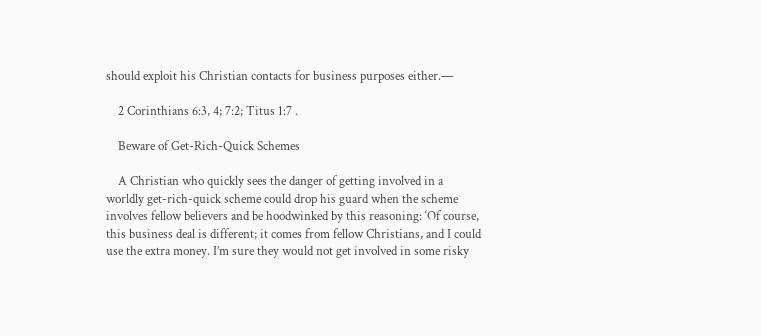should exploit his Christian contacts for business purposes either.—

    2 Corinthians 6:3, 4; 7:2; Titus 1:7 .

    Beware of Get-Rich-Quick Schemes

    A Christian who quickly sees the danger of getting involved in a worldly get-rich-quick scheme could drop his guard when the scheme involves fellow believers and be hoodwinked by this reasoning: ‘Of course, this business deal is different; it comes from fellow Christians, and I could use the extra money. I’m sure they would not get involved in some risky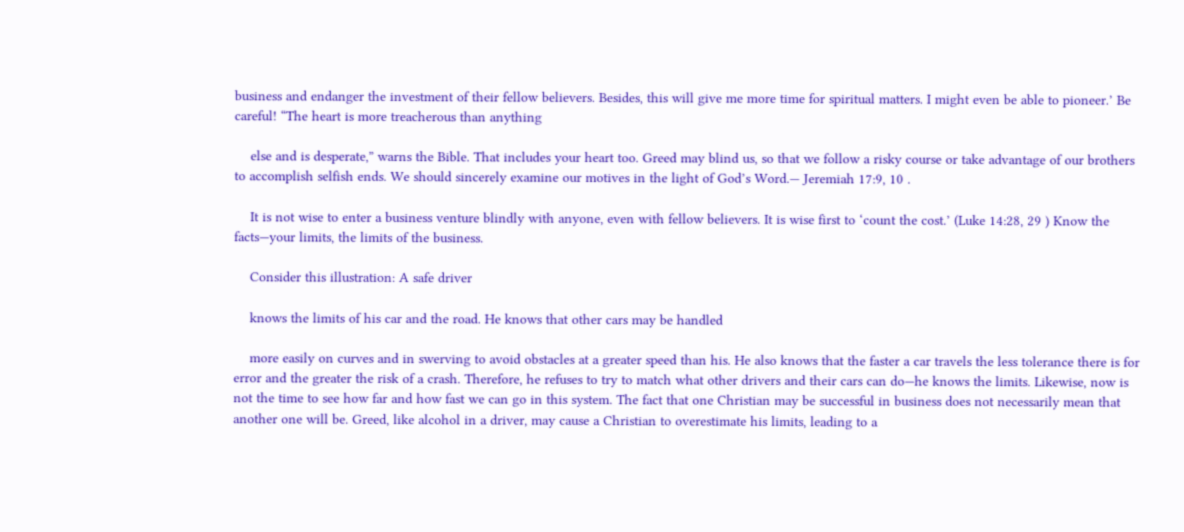business and endanger the investment of their fellow believers. Besides, this will give me more time for spiritual matters. I might even be able to pioneer.’ Be careful! “The heart is more treacherous than anything

    else and is desperate,” warns the Bible. That includes your heart too. Greed may blind us, so that we follow a risky course or take advantage of our brothers to accomplish selfish ends. We should sincerely examine our motives in the light of God’s Word.— Jeremiah 17:9, 10 .

    It is not wise to enter a business venture blindly with anyone, even with fellow believers. It is wise first to ‘count the cost.’ (Luke 14:28, 29 ) Know the facts—your limits, the limits of the business.

    Consider this illustration: A safe driver

    knows the limits of his car and the road. He knows that other cars may be handled

    more easily on curves and in swerving to avoid obstacles at a greater speed than his. He also knows that the faster a car travels the less tolerance there is for error and the greater the risk of a crash. Therefore, he refuses to try to match what other drivers and their cars can do—he knows the limits. Likewise, now is not the time to see how far and how fast we can go in this system. The fact that one Christian may be successful in business does not necessarily mean that another one will be. Greed, like alcohol in a driver, may cause a Christian to overestimate his limits, leading to a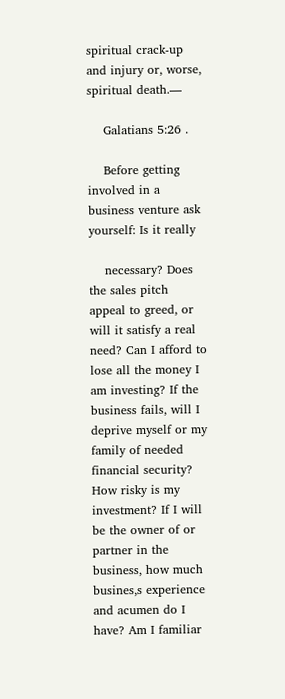spiritual crack-up and injury or, worse, spiritual death.—

    Galatians 5:26 .

    Before getting involved in a business venture ask yourself: Is it really

    necessary? Does the sales pitch appeal to greed, or will it satisfy a real need? Can I afford to lose all the money I am investing? If the business fails, will I deprive myself or my family of needed financial security? How risky is my investment? If I will be the owner of or partner in the business, how much busines,s experience and acumen do I have? Am I familiar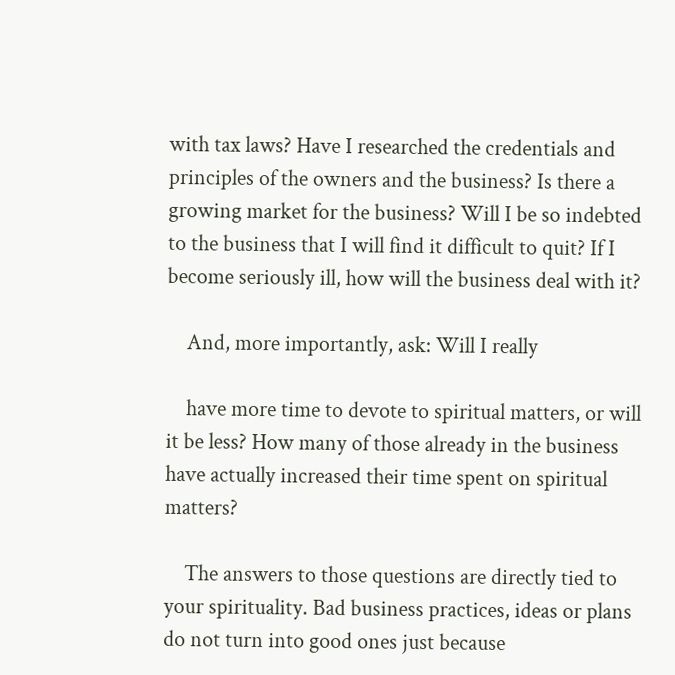with tax laws? Have I researched the credentials and principles of the owners and the business? Is there a growing market for the business? Will I be so indebted to the business that I will find it difficult to quit? If I become seriously ill, how will the business deal with it?

    And, more importantly, ask: Will I really

    have more time to devote to spiritual matters, or will it be less? How many of those already in the business have actually increased their time spent on spiritual matters?

    The answers to those questions are directly tied to your spirituality. Bad business practices, ideas or plans do not turn into good ones just because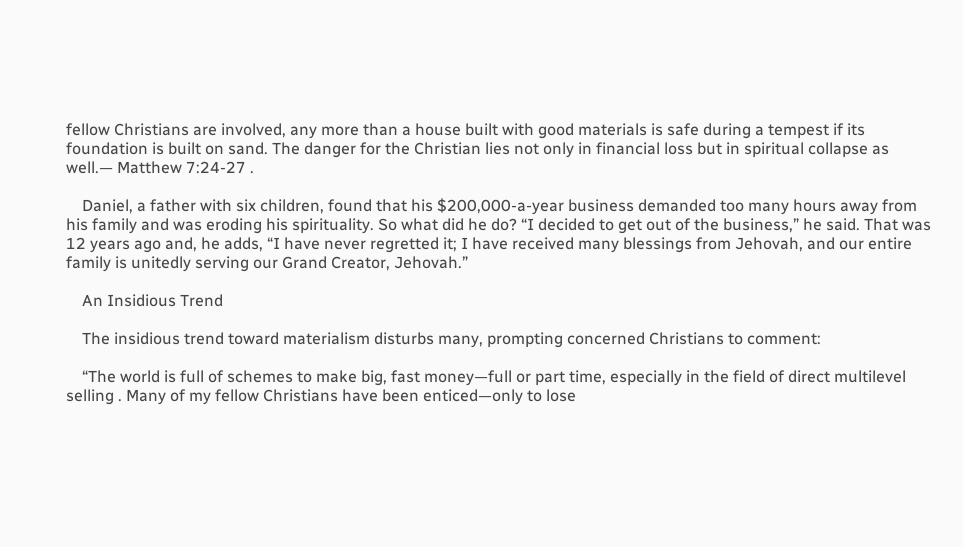fellow Christians are involved, any more than a house built with good materials is safe during a tempest if its foundation is built on sand. The danger for the Christian lies not only in financial loss but in spiritual collapse as well.— Matthew 7:24-27 .

    Daniel, a father with six children, found that his $200,000-a-year business demanded too many hours away from his family and was eroding his spirituality. So what did he do? “I decided to get out of the business,” he said. That was 12 years ago and, he adds, “I have never regretted it; I have received many blessings from Jehovah, and our entire family is unitedly serving our Grand Creator, Jehovah.”

    An Insidious Trend

    The insidious trend toward materialism disturbs many, prompting concerned Christians to comment:

    “The world is full of schemes to make big, fast money—full or part time, especially in the field of direct multilevel selling . Many of my fellow Christians have been enticed—only to lose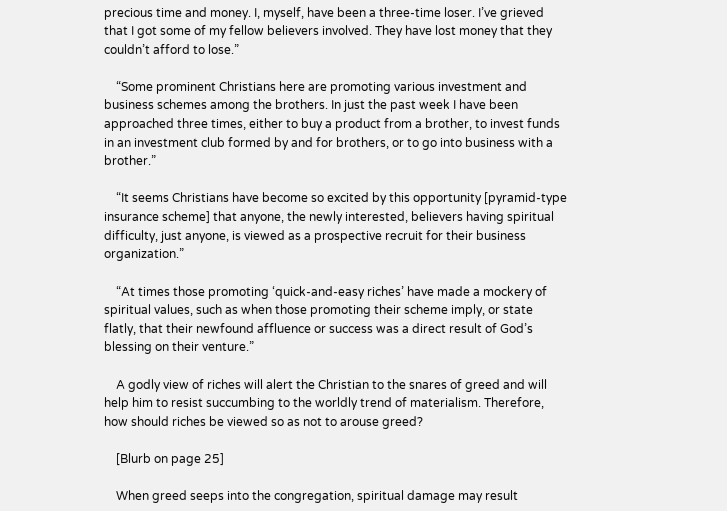precious time and money. I, myself, have been a three-time loser. I’ve grieved that I got some of my fellow believers involved. They have lost money that they couldn’t afford to lose.”

    “Some prominent Christians here are promoting various investment and business schemes among the brothers. In just the past week I have been approached three times, either to buy a product from a brother, to invest funds in an investment club formed by and for brothers, or to go into business with a brother.”

    “It seems Christians have become so excited by this opportunity [pyramid-type insurance scheme] that anyone, the newly interested, believers having spiritual difficulty, just anyone, is viewed as a prospective recruit for their business organization.”

    “At times those promoting ‘quick-and-easy riches’ have made a mockery of spiritual values, such as when those promoting their scheme imply, or state flatly, that their newfound affluence or success was a direct result of God’s blessing on their venture.”

    A godly view of riches will alert the Christian to the snares of greed and will help him to resist succumbing to the worldly trend of materialism. Therefore, how should riches be viewed so as not to arouse greed?

    [Blurb on page 25]

    When greed seeps into the congregation, spiritual damage may result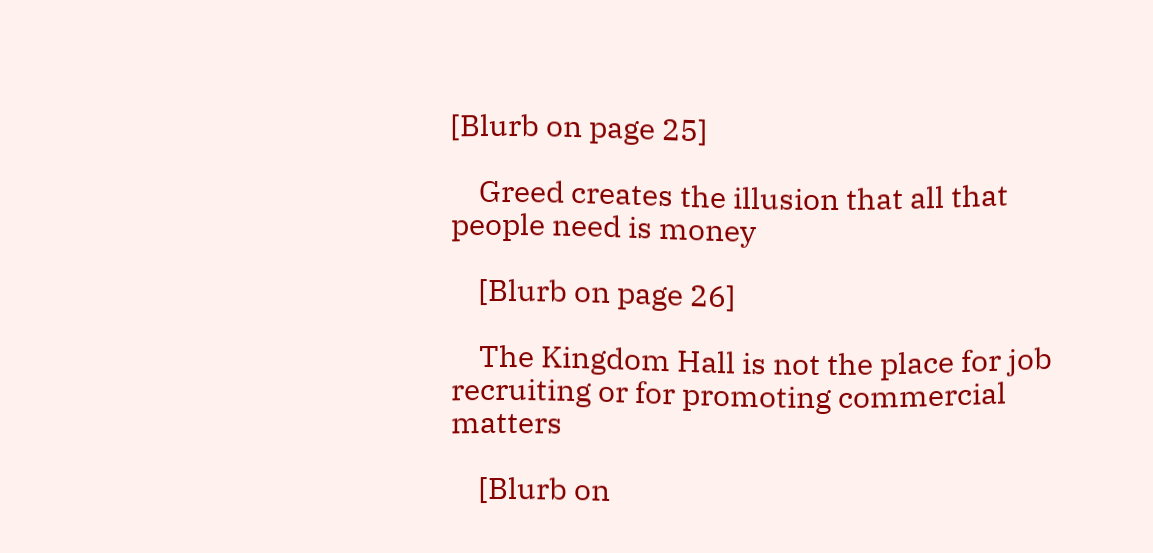[Blurb on page 25]

    Greed creates the illusion that all that people need is money

    [Blurb on page 26]

    The Kingdom Hall is not the place for job recruiting or for promoting commercial matters

    [Blurb on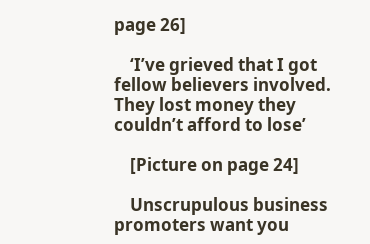page 26]

    ‘I’ve grieved that I got fellow believers involved. They lost money they couldn’t afford to lose’

    [Picture on page 24]

    Unscrupulous business promoters want you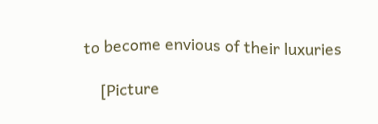to become envious of their luxuries

    [Picture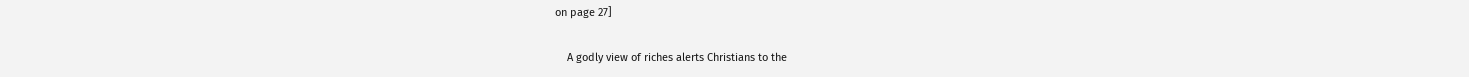on page 27]

    A godly view of riches alerts Christians to the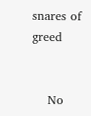snares of greed


    No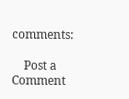comments:

    Post a Comment